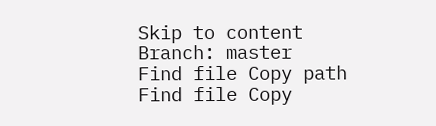Skip to content
Branch: master
Find file Copy path
Find file Copy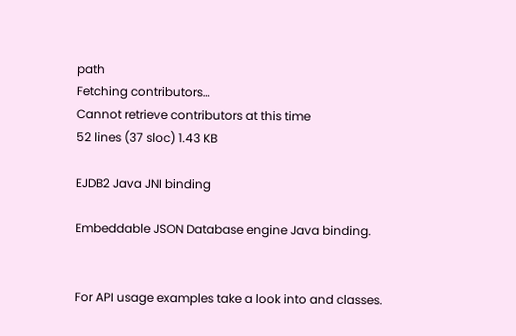path
Fetching contributors…
Cannot retrieve contributors at this time
52 lines (37 sloc) 1.43 KB

EJDB2 Java JNI binding

Embeddable JSON Database engine Java binding.


For API usage examples take a look into and classes.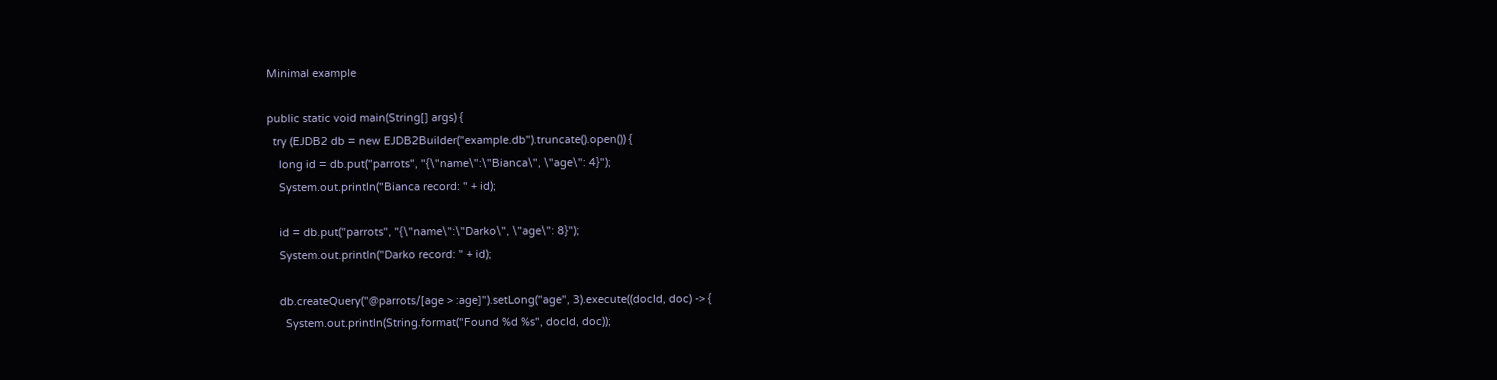Minimal example

public static void main(String[] args) {
  try (EJDB2 db = new EJDB2Builder("example.db").truncate().open()) {
    long id = db.put("parrots", "{\"name\":\"Bianca\", \"age\": 4}");
    System.out.println("Bianca record: " + id);

    id = db.put("parrots", "{\"name\":\"Darko\", \"age\": 8}");
    System.out.println("Darko record: " + id);

    db.createQuery("@parrots/[age > :age]").setLong("age", 3).execute((docId, doc) -> {
      System.out.println(String.format("Found %d %s", docId, doc));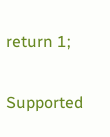return 1;

Supported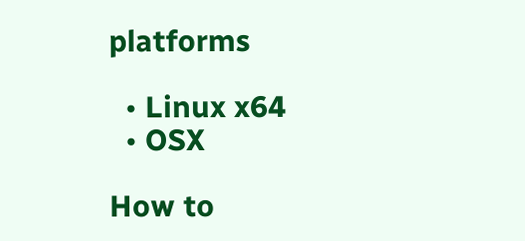platforms

  • Linux x64
  • OSX

How to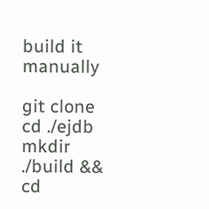build it manually

git clone
cd ./ejdb
mkdir ./build && cd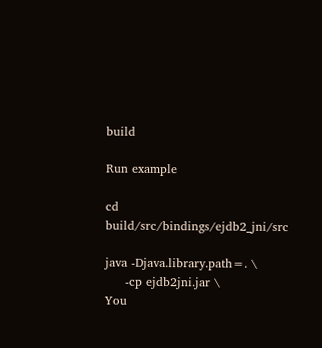build

Run example

cd build/src/bindings/ejdb2_jni/src

java -Djava.library.path=. \
     -cp ejdb2jni.jar \
You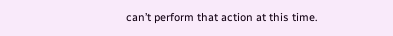can’t perform that action at this time.